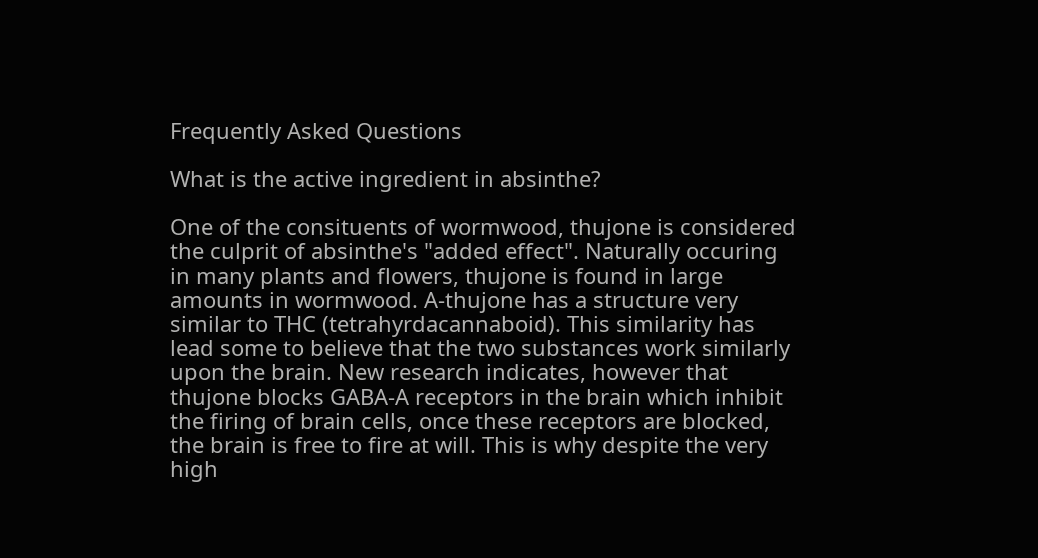Frequently Asked Questions

What is the active ingredient in absinthe?

One of the consituents of wormwood, thujone is considered the culprit of absinthe's "added effect". Naturally occuring in many plants and flowers, thujone is found in large amounts in wormwood. A-thujone has a structure very similar to THC (tetrahyrdacannaboid). This similarity has lead some to believe that the two substances work similarly upon the brain. New research indicates, however that thujone blocks GABA-A receptors in the brain which inhibit the firing of brain cells, once these receptors are blocked, the brain is free to fire at will. This is why despite the very high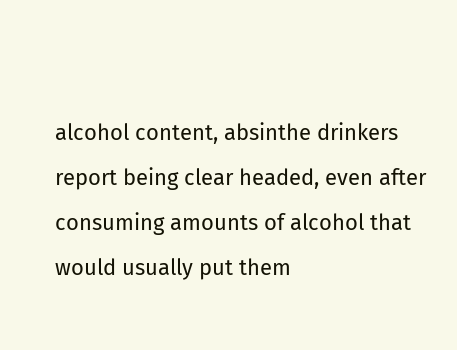alcohol content, absinthe drinkers report being clear headed, even after consuming amounts of alcohol that would usually put them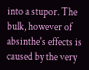into a stupor. The bulk, however of absinthe's effects is caused by the very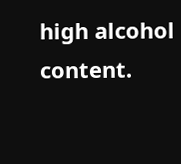high alcohol content.